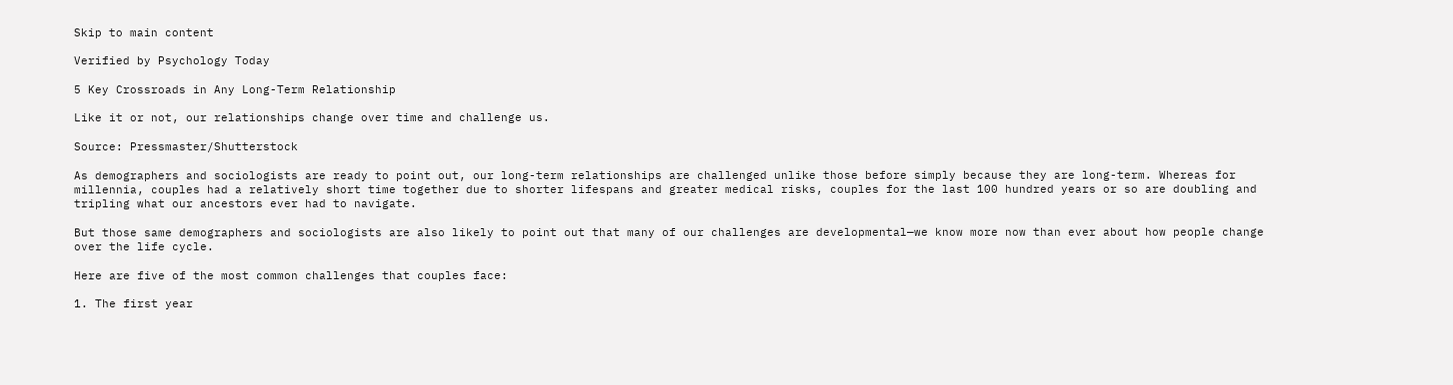Skip to main content

Verified by Psychology Today

5 Key Crossroads in Any Long-Term Relationship

Like it or not, our relationships change over time and challenge us.

Source: Pressmaster/Shutterstock

As demographers and sociologists are ready to point out, our long-term relationships are challenged unlike those before simply because they are long-term. Whereas for millennia, couples had a relatively short time together due to shorter lifespans and greater medical risks, couples for the last 100 hundred years or so are doubling and tripling what our ancestors ever had to navigate.

But those same demographers and sociologists are also likely to point out that many of our challenges are developmental—we know more now than ever about how people change over the life cycle.

Here are five of the most common challenges that couples face:

1. The first year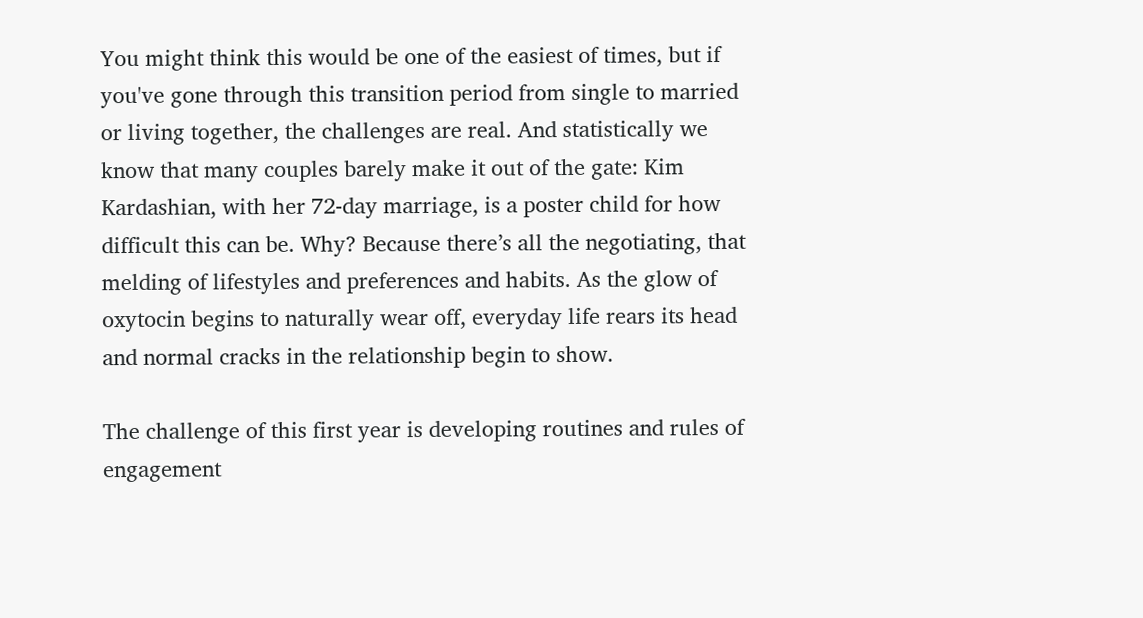You might think this would be one of the easiest of times, but if you've gone through this transition period from single to married or living together, the challenges are real. And statistically we know that many couples barely make it out of the gate: Kim Kardashian, with her 72-day marriage, is a poster child for how difficult this can be. Why? Because there’s all the negotiating, that melding of lifestyles and preferences and habits. As the glow of oxytocin begins to naturally wear off, everyday life rears its head and normal cracks in the relationship begin to show.

The challenge of this first year is developing routines and rules of engagement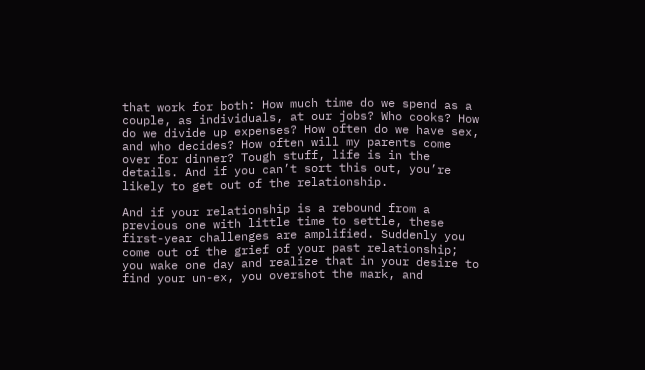that work for both: How much time do we spend as a couple, as individuals, at our jobs? Who cooks? How do we divide up expenses? How often do we have sex, and who decides? How often will my parents come over for dinner? Tough stuff, life is in the details. And if you can’t sort this out, you’re likely to get out of the relationship.

And if your relationship is a rebound from a previous one with little time to settle, these first-year challenges are amplified. Suddenly you come out of the grief of your past relationship; you wake one day and realize that in your desire to find your un-ex, you overshot the mark, and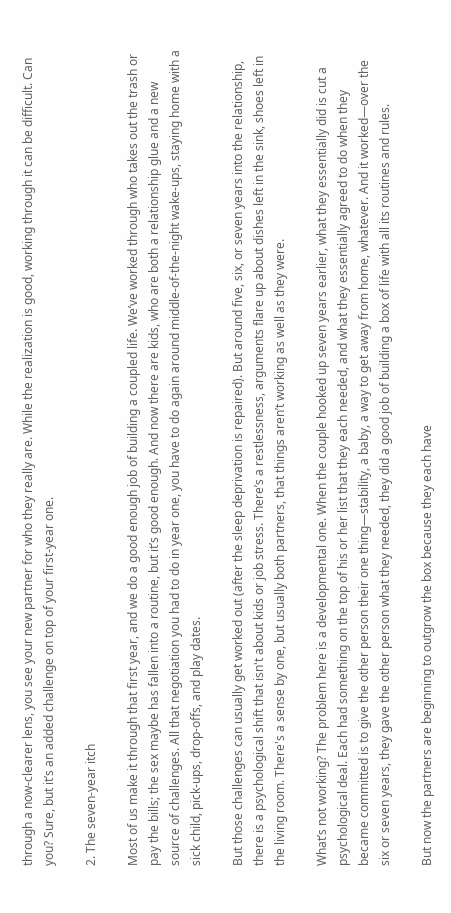through a now-clearer lens, you see your new partner for who they really are. While the realization is good, working through it can be difficult. Can you? Sure, but it’s an added challenge on top of your first-year one.

2. The seven-year itch

Most of us make it through that first year, and we do a good enough job of building a coupled life. We’ve worked through who takes out the trash or pay the bills; the sex maybe has fallen into a routine, but it’s good enough. And now there are kids, who are both a relationship glue and a new source of challenges. All that negotiation you had to do in year one, you have to do again around middle-of-the-night wake-ups, staying home with a sick child, pick-ups, drop-offs, and play dates.

But those challenges can usually get worked out (after the sleep deprivation is repaired). But around five, six, or seven years into the relationship, there is a psychological shift that isn't about kids or job stress. There’s a restlessness, arguments flare up about dishes left in the sink, shoes left in the living room. There's a sense by one, but usually both partners, that things aren’t working as well as they were.

What’s not working? The problem here is a developmental one. When the couple hooked up seven years earlier, what they essentially did is cut a psychological deal. Each had something on the top of his or her list that they each needed, and what they essentially agreed to do when they became committed is to give the other person their one thing—stability, a baby, a way to get away from home, whatever. And it worked—over the six or seven years, they gave the other person what they needed, they did a good job of building a box of life with all its routines and rules.

But now the partners are beginning to outgrow the box because they each have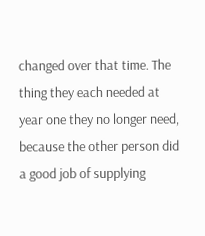changed over that time. The thing they each needed at year one they no longer need, because the other person did a good job of supplying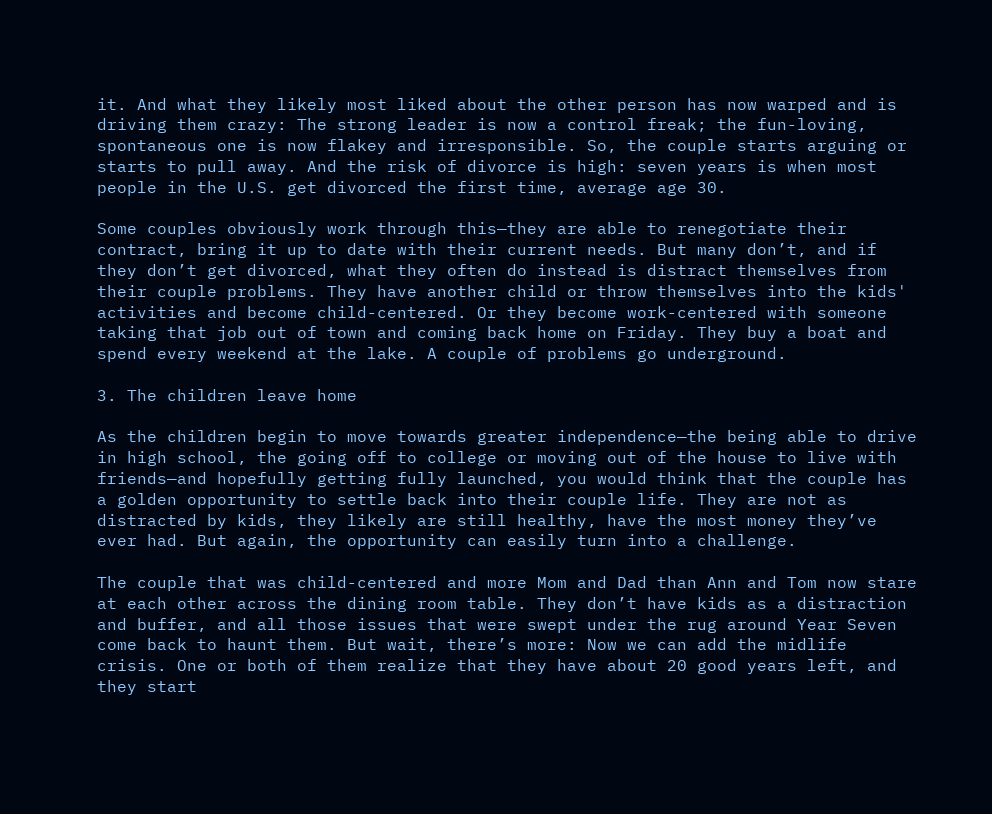it. And what they likely most liked about the other person has now warped and is driving them crazy: The strong leader is now a control freak; the fun-loving, spontaneous one is now flakey and irresponsible. So, the couple starts arguing or starts to pull away. And the risk of divorce is high: seven years is when most people in the U.S. get divorced the first time, average age 30.

Some couples obviously work through this—they are able to renegotiate their contract, bring it up to date with their current needs. But many don’t, and if they don’t get divorced, what they often do instead is distract themselves from their couple problems. They have another child or throw themselves into the kids' activities and become child-centered. Or they become work-centered with someone taking that job out of town and coming back home on Friday. They buy a boat and spend every weekend at the lake. A couple of problems go underground.

3. The children leave home

As the children begin to move towards greater independence—the being able to drive in high school, the going off to college or moving out of the house to live with friends—and hopefully getting fully launched, you would think that the couple has a golden opportunity to settle back into their couple life. They are not as distracted by kids, they likely are still healthy, have the most money they’ve ever had. But again, the opportunity can easily turn into a challenge.

The couple that was child-centered and more Mom and Dad than Ann and Tom now stare at each other across the dining room table. They don’t have kids as a distraction and buffer, and all those issues that were swept under the rug around Year Seven come back to haunt them. But wait, there’s more: Now we can add the midlife crisis. One or both of them realize that they have about 20 good years left, and they start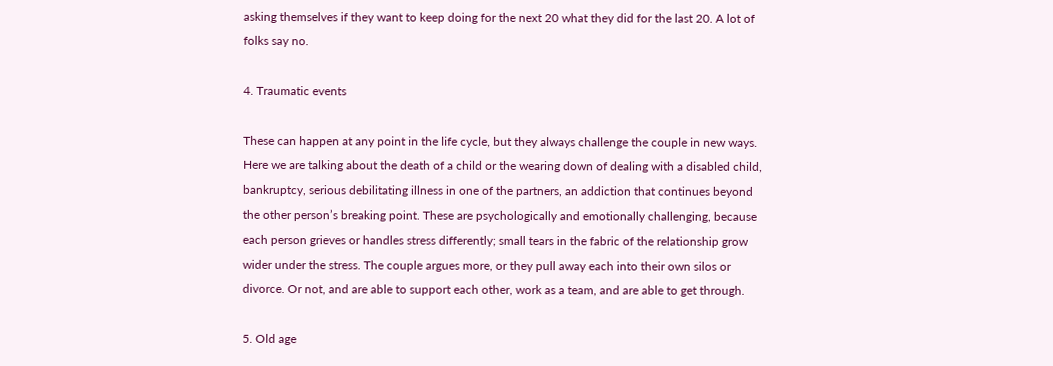asking themselves if they want to keep doing for the next 20 what they did for the last 20. A lot of folks say no.

4. Traumatic events

These can happen at any point in the life cycle, but they always challenge the couple in new ways. Here we are talking about the death of a child or the wearing down of dealing with a disabled child, bankruptcy, serious debilitating illness in one of the partners, an addiction that continues beyond the other person’s breaking point. These are psychologically and emotionally challenging, because each person grieves or handles stress differently; small tears in the fabric of the relationship grow wider under the stress. The couple argues more, or they pull away each into their own silos or divorce. Or not, and are able to support each other, work as a team, and are able to get through.

5. Old age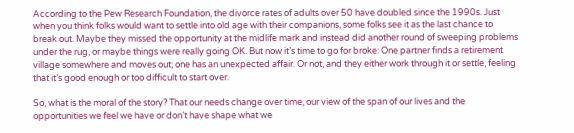According to the Pew Research Foundation, the divorce rates of adults over 50 have doubled since the 1990s. Just when you think folks would want to settle into old age with their companions, some folks see it as the last chance to break out. Maybe they missed the opportunity at the midlife mark and instead did another round of sweeping problems under the rug, or maybe things were really going OK. But now it’s time to go for broke: One partner finds a retirement village somewhere and moves out; one has an unexpected affair. Or not, and they either work through it or settle, feeling that it’s good enough or too difficult to start over.

So, what is the moral of the story? That our needs change over time, our view of the span of our lives and the opportunities we feel we have or don’t have shape what we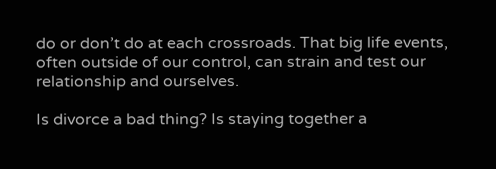do or don’t do at each crossroads. That big life events, often outside of our control, can strain and test our relationship and ourselves.

Is divorce a bad thing? Is staying together a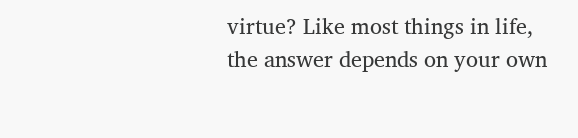virtue? Like most things in life, the answer depends on your own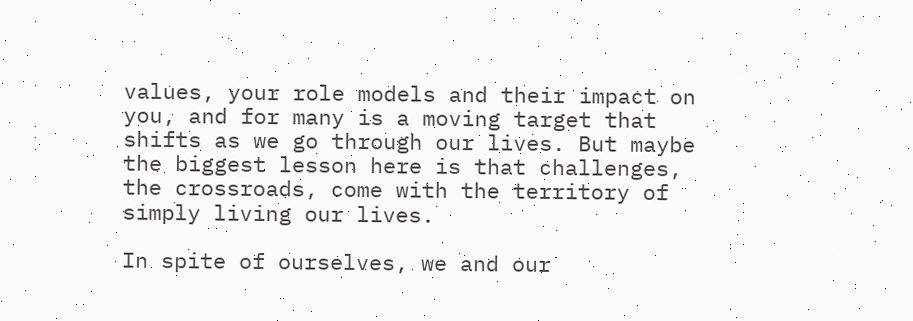values, your role models and their impact on you, and for many is a moving target that shifts as we go through our lives. But maybe the biggest lesson here is that challenges, the crossroads, come with the territory of simply living our lives.

In spite of ourselves, we and our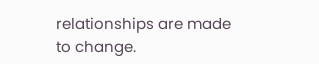relationships are made to change.